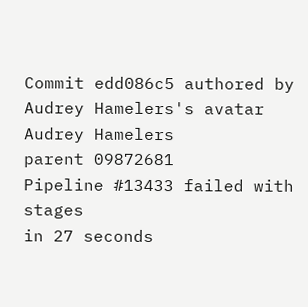Commit edd086c5 authored by Audrey Hamelers's avatar Audrey Hamelers
parent 09872681
Pipeline #13433 failed with stages
in 27 seconds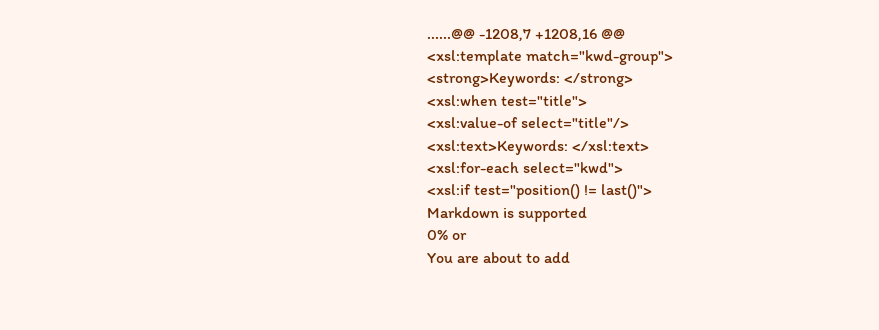......@@ -1208,7 +1208,16 @@
<xsl:template match="kwd-group">
<strong>Keywords: </strong>
<xsl:when test="title">
<xsl:value-of select="title"/>
<xsl:text>Keywords: </xsl:text>
<xsl:for-each select="kwd">
<xsl:if test="position() != last()">
Markdown is supported
0% or
You are about to add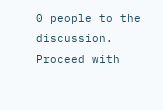0 people to the discussion. Proceed with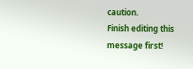caution.
Finish editing this message first!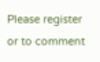Please register or to comment